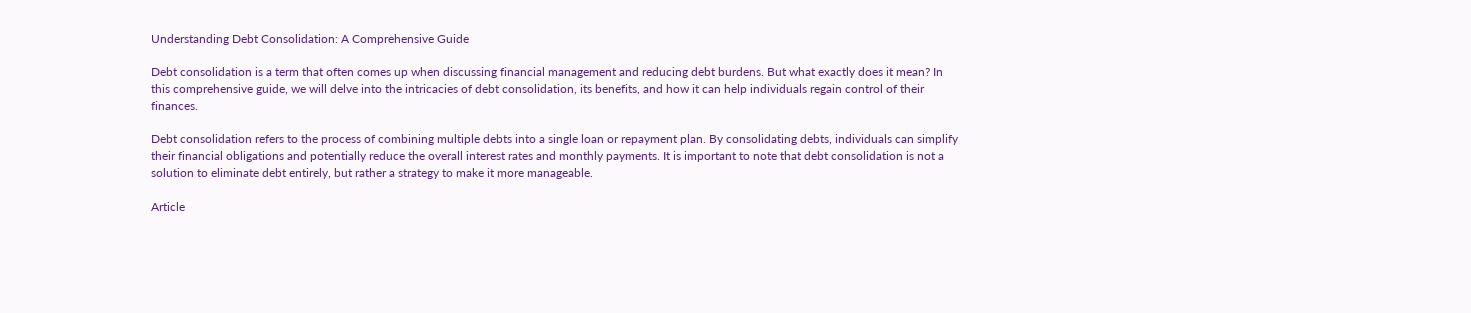Understanding Debt Consolidation: A Comprehensive Guide

Debt consolidation is a term that often comes up when discussing financial management and reducing debt burdens. But what exactly does it mean? In this comprehensive guide, we will delve into the intricacies of debt consolidation, its benefits, and how it can help individuals regain control of their finances.

Debt consolidation refers to the process of combining multiple debts into a single loan or repayment plan. By consolidating debts, individuals can simplify their financial obligations and potentially reduce the overall interest rates and monthly payments. It is important to note that debt consolidation is not a solution to eliminate debt entirely, but rather a strategy to make it more manageable.

Article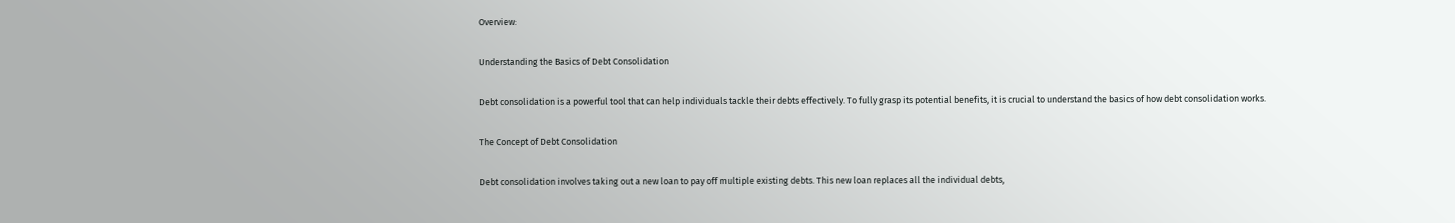Overview:

Understanding the Basics of Debt Consolidation

Debt consolidation is a powerful tool that can help individuals tackle their debts effectively. To fully grasp its potential benefits, it is crucial to understand the basics of how debt consolidation works.

The Concept of Debt Consolidation

Debt consolidation involves taking out a new loan to pay off multiple existing debts. This new loan replaces all the individual debts,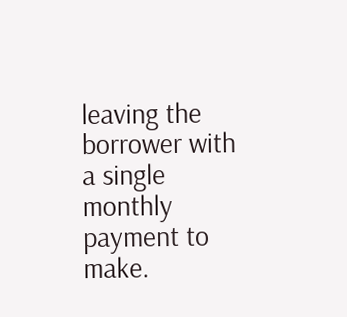leaving the borrower with a single monthly payment to make.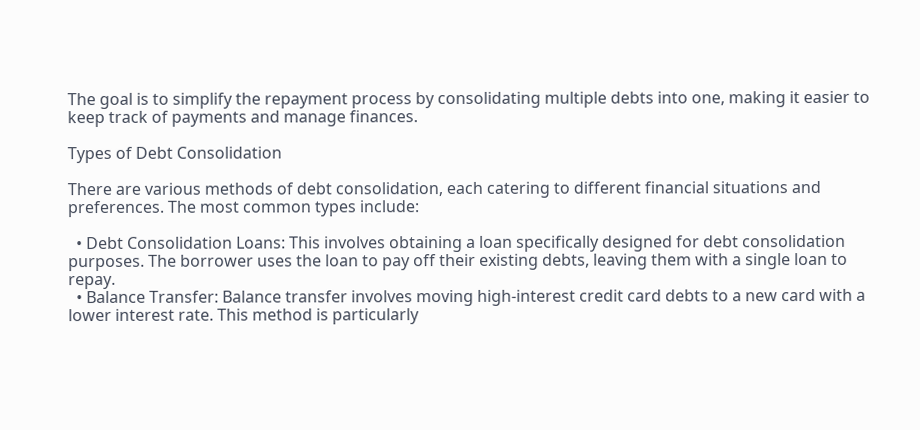The goal is to simplify the repayment process by consolidating multiple debts into one, making it easier to keep track of payments and manage finances.

Types of Debt Consolidation

There are various methods of debt consolidation, each catering to different financial situations and preferences. The most common types include:

  • Debt Consolidation Loans: This involves obtaining a loan specifically designed for debt consolidation purposes. The borrower uses the loan to pay off their existing debts, leaving them with a single loan to repay.
  • Balance Transfer: Balance transfer involves moving high-interest credit card debts to a new card with a lower interest rate. This method is particularly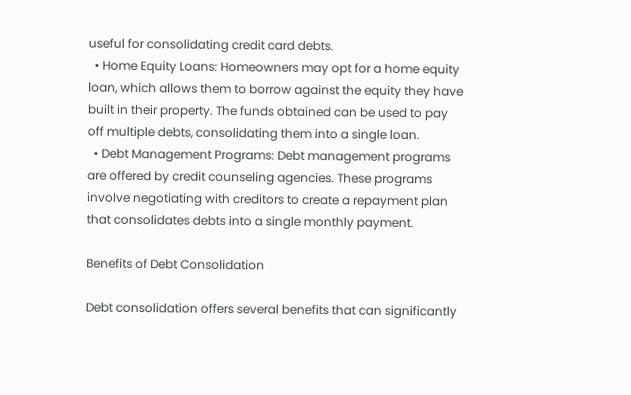useful for consolidating credit card debts.
  • Home Equity Loans: Homeowners may opt for a home equity loan, which allows them to borrow against the equity they have built in their property. The funds obtained can be used to pay off multiple debts, consolidating them into a single loan.
  • Debt Management Programs: Debt management programs are offered by credit counseling agencies. These programs involve negotiating with creditors to create a repayment plan that consolidates debts into a single monthly payment.

Benefits of Debt Consolidation

Debt consolidation offers several benefits that can significantly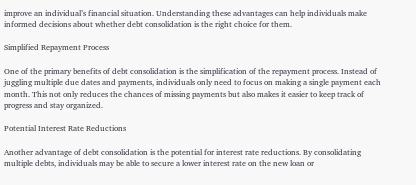improve an individual’s financial situation. Understanding these advantages can help individuals make informed decisions about whether debt consolidation is the right choice for them.

Simplified Repayment Process

One of the primary benefits of debt consolidation is the simplification of the repayment process. Instead of juggling multiple due dates and payments, individuals only need to focus on making a single payment each month. This not only reduces the chances of missing payments but also makes it easier to keep track of progress and stay organized.

Potential Interest Rate Reductions

Another advantage of debt consolidation is the potential for interest rate reductions. By consolidating multiple debts, individuals may be able to secure a lower interest rate on the new loan or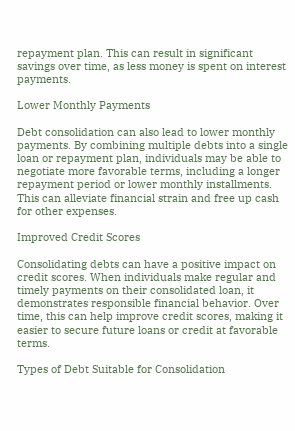repayment plan. This can result in significant savings over time, as less money is spent on interest payments.

Lower Monthly Payments

Debt consolidation can also lead to lower monthly payments. By combining multiple debts into a single loan or repayment plan, individuals may be able to negotiate more favorable terms, including a longer repayment period or lower monthly installments. This can alleviate financial strain and free up cash for other expenses.

Improved Credit Scores

Consolidating debts can have a positive impact on credit scores. When individuals make regular and timely payments on their consolidated loan, it demonstrates responsible financial behavior. Over time, this can help improve credit scores, making it easier to secure future loans or credit at favorable terms.

Types of Debt Suitable for Consolidation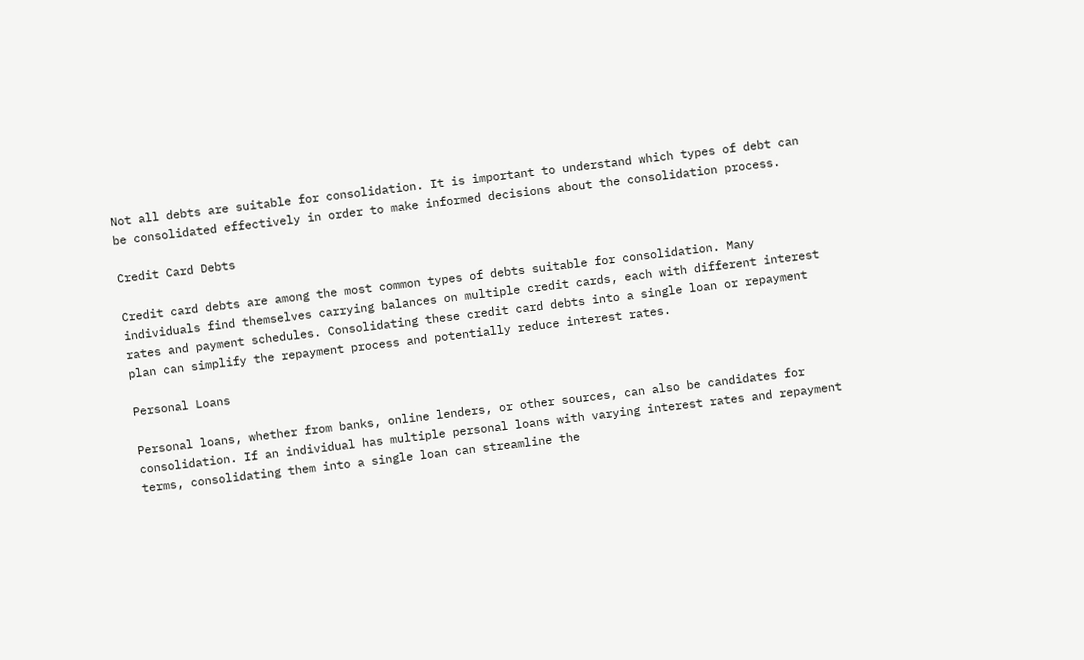Not all debts are suitable for consolidation. It is important to understand which types of debt can be consolidated effectively in order to make informed decisions about the consolidation process.

Credit Card Debts

Credit card debts are among the most common types of debts suitable for consolidation. Many individuals find themselves carrying balances on multiple credit cards, each with different interest rates and payment schedules. Consolidating these credit card debts into a single loan or repayment plan can simplify the repayment process and potentially reduce interest rates.

Personal Loans

Personal loans, whether from banks, online lenders, or other sources, can also be candidates for consolidation. If an individual has multiple personal loans with varying interest rates and repayment terms, consolidating them into a single loan can streamline the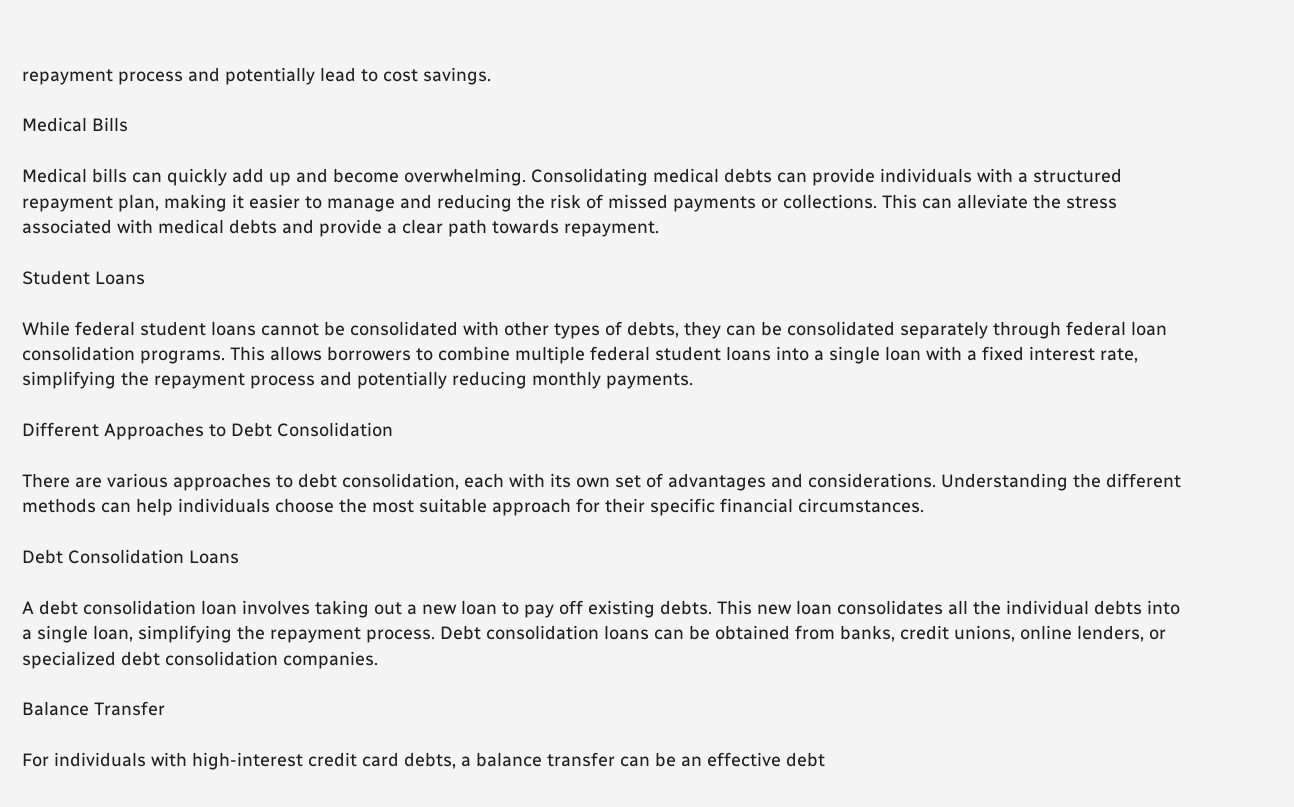repayment process and potentially lead to cost savings.

Medical Bills

Medical bills can quickly add up and become overwhelming. Consolidating medical debts can provide individuals with a structured repayment plan, making it easier to manage and reducing the risk of missed payments or collections. This can alleviate the stress associated with medical debts and provide a clear path towards repayment.

Student Loans

While federal student loans cannot be consolidated with other types of debts, they can be consolidated separately through federal loan consolidation programs. This allows borrowers to combine multiple federal student loans into a single loan with a fixed interest rate, simplifying the repayment process and potentially reducing monthly payments.

Different Approaches to Debt Consolidation

There are various approaches to debt consolidation, each with its own set of advantages and considerations. Understanding the different methods can help individuals choose the most suitable approach for their specific financial circumstances.

Debt Consolidation Loans

A debt consolidation loan involves taking out a new loan to pay off existing debts. This new loan consolidates all the individual debts into a single loan, simplifying the repayment process. Debt consolidation loans can be obtained from banks, credit unions, online lenders, or specialized debt consolidation companies.

Balance Transfer

For individuals with high-interest credit card debts, a balance transfer can be an effective debt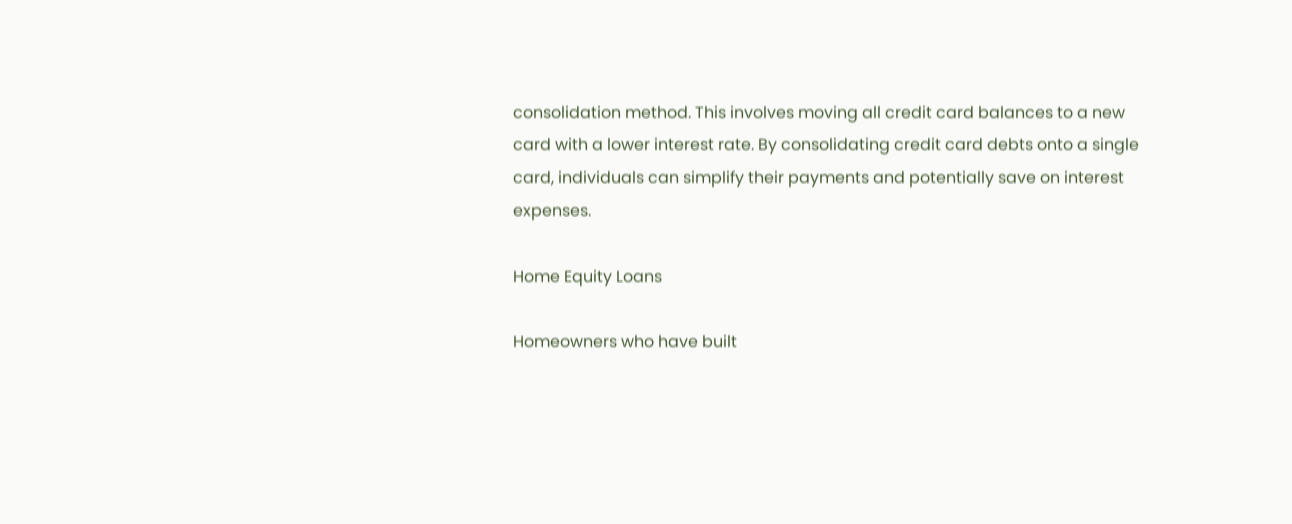consolidation method. This involves moving all credit card balances to a new card with a lower interest rate. By consolidating credit card debts onto a single card, individuals can simplify their payments and potentially save on interest expenses.

Home Equity Loans

Homeowners who have built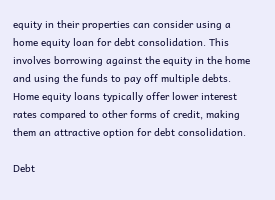equity in their properties can consider using a home equity loan for debt consolidation. This involves borrowing against the equity in the home and using the funds to pay off multiple debts. Home equity loans typically offer lower interest rates compared to other forms of credit, making them an attractive option for debt consolidation.

Debt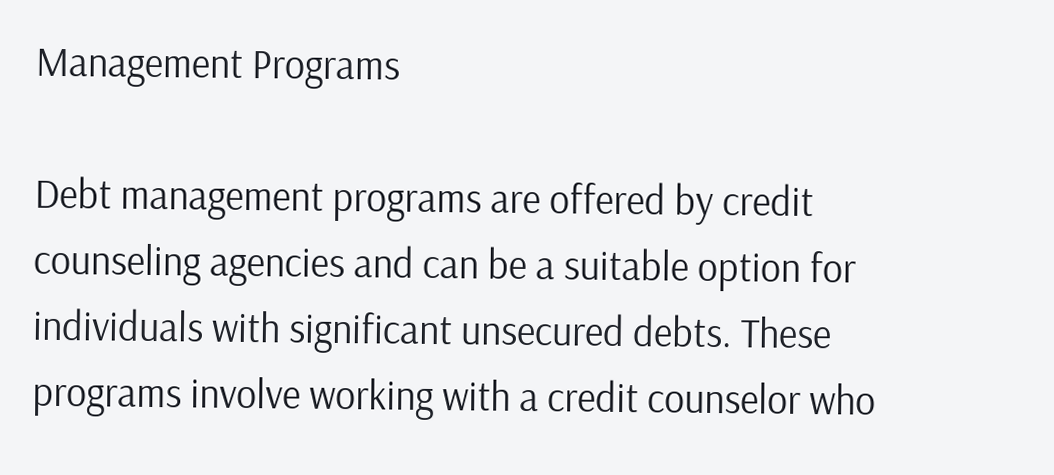Management Programs

Debt management programs are offered by credit counseling agencies and can be a suitable option for individuals with significant unsecured debts. These programs involve working with a credit counselor who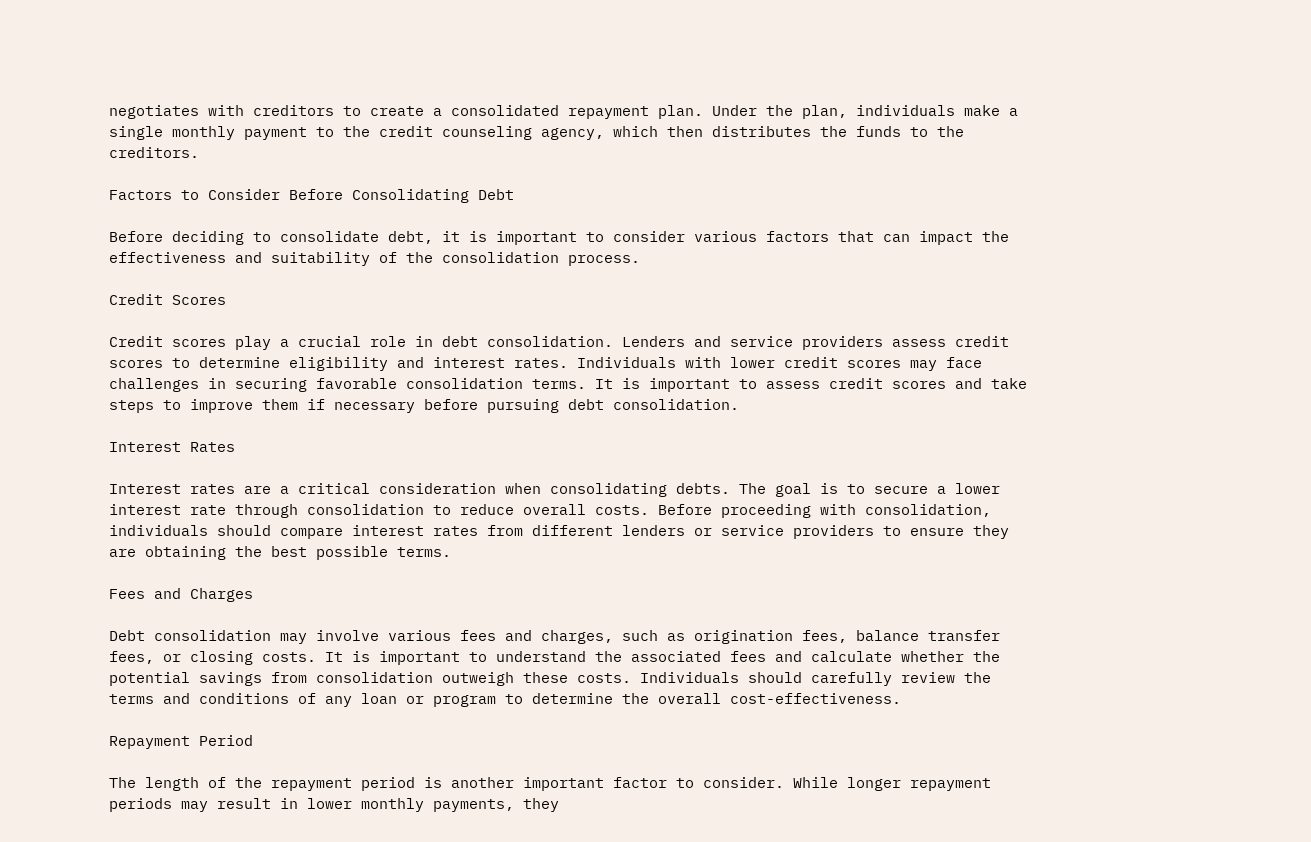negotiates with creditors to create a consolidated repayment plan. Under the plan, individuals make a single monthly payment to the credit counseling agency, which then distributes the funds to the creditors.

Factors to Consider Before Consolidating Debt

Before deciding to consolidate debt, it is important to consider various factors that can impact the effectiveness and suitability of the consolidation process.

Credit Scores

Credit scores play a crucial role in debt consolidation. Lenders and service providers assess credit scores to determine eligibility and interest rates. Individuals with lower credit scores may face challenges in securing favorable consolidation terms. It is important to assess credit scores and take steps to improve them if necessary before pursuing debt consolidation.

Interest Rates

Interest rates are a critical consideration when consolidating debts. The goal is to secure a lower interest rate through consolidation to reduce overall costs. Before proceeding with consolidation, individuals should compare interest rates from different lenders or service providers to ensure they are obtaining the best possible terms.

Fees and Charges

Debt consolidation may involve various fees and charges, such as origination fees, balance transfer fees, or closing costs. It is important to understand the associated fees and calculate whether the potential savings from consolidation outweigh these costs. Individuals should carefully review the terms and conditions of any loan or program to determine the overall cost-effectiveness.

Repayment Period

The length of the repayment period is another important factor to consider. While longer repayment periods may result in lower monthly payments, they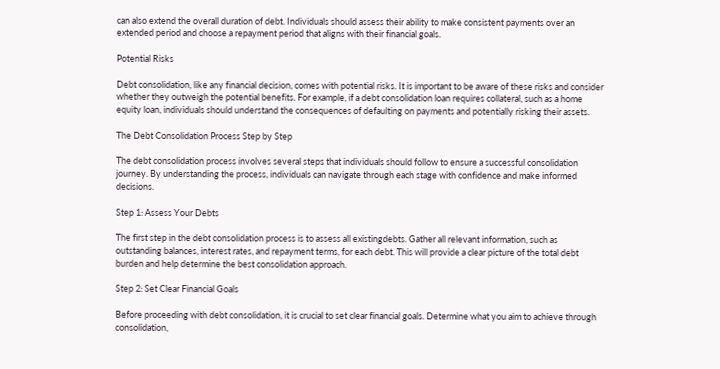can also extend the overall duration of debt. Individuals should assess their ability to make consistent payments over an extended period and choose a repayment period that aligns with their financial goals.

Potential Risks

Debt consolidation, like any financial decision, comes with potential risks. It is important to be aware of these risks and consider whether they outweigh the potential benefits. For example, if a debt consolidation loan requires collateral, such as a home equity loan, individuals should understand the consequences of defaulting on payments and potentially risking their assets.

The Debt Consolidation Process Step by Step

The debt consolidation process involves several steps that individuals should follow to ensure a successful consolidation journey. By understanding the process, individuals can navigate through each stage with confidence and make informed decisions.

Step 1: Assess Your Debts

The first step in the debt consolidation process is to assess all existingdebts. Gather all relevant information, such as outstanding balances, interest rates, and repayment terms, for each debt. This will provide a clear picture of the total debt burden and help determine the best consolidation approach.

Step 2: Set Clear Financial Goals

Before proceeding with debt consolidation, it is crucial to set clear financial goals. Determine what you aim to achieve through consolidation,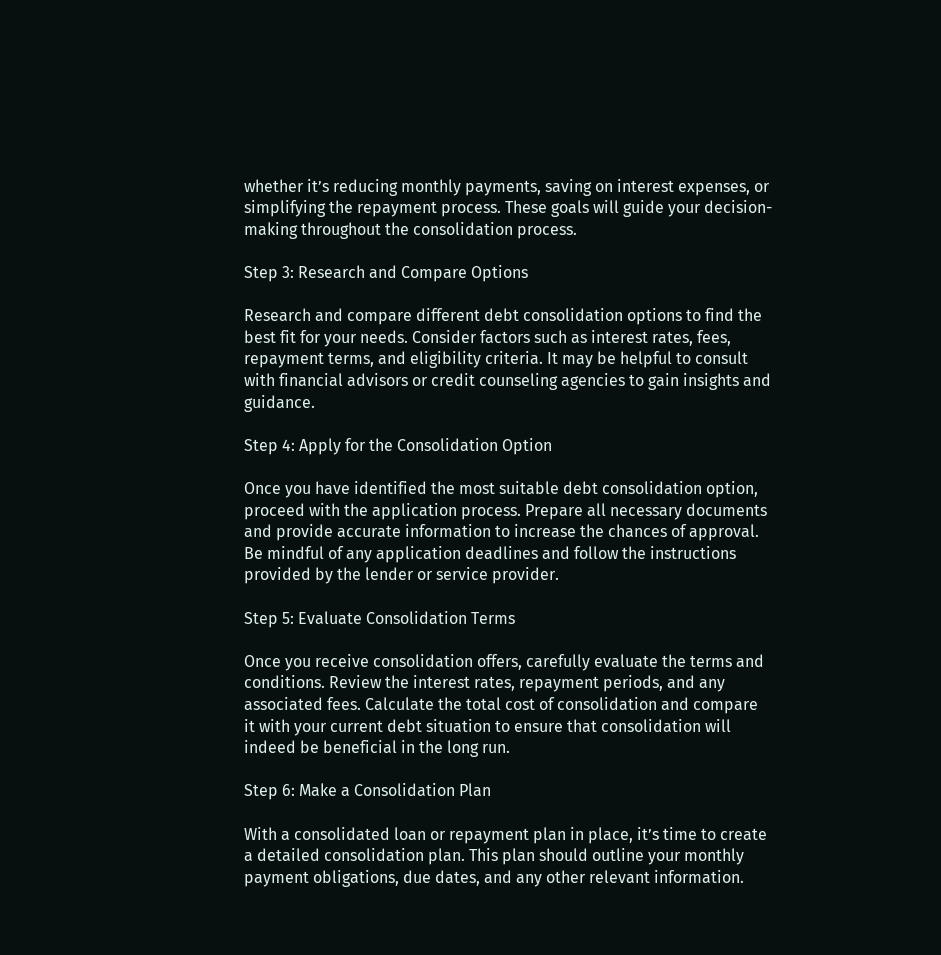whether it’s reducing monthly payments, saving on interest expenses, or simplifying the repayment process. These goals will guide your decision-making throughout the consolidation process.

Step 3: Research and Compare Options

Research and compare different debt consolidation options to find the best fit for your needs. Consider factors such as interest rates, fees, repayment terms, and eligibility criteria. It may be helpful to consult with financial advisors or credit counseling agencies to gain insights and guidance.

Step 4: Apply for the Consolidation Option

Once you have identified the most suitable debt consolidation option, proceed with the application process. Prepare all necessary documents and provide accurate information to increase the chances of approval. Be mindful of any application deadlines and follow the instructions provided by the lender or service provider.

Step 5: Evaluate Consolidation Terms

Once you receive consolidation offers, carefully evaluate the terms and conditions. Review the interest rates, repayment periods, and any associated fees. Calculate the total cost of consolidation and compare it with your current debt situation to ensure that consolidation will indeed be beneficial in the long run.

Step 6: Make a Consolidation Plan

With a consolidated loan or repayment plan in place, it’s time to create a detailed consolidation plan. This plan should outline your monthly payment obligations, due dates, and any other relevant information.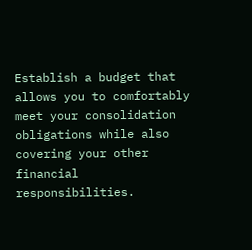Establish a budget that allows you to comfortably meet your consolidation obligations while also covering your other financial responsibilities.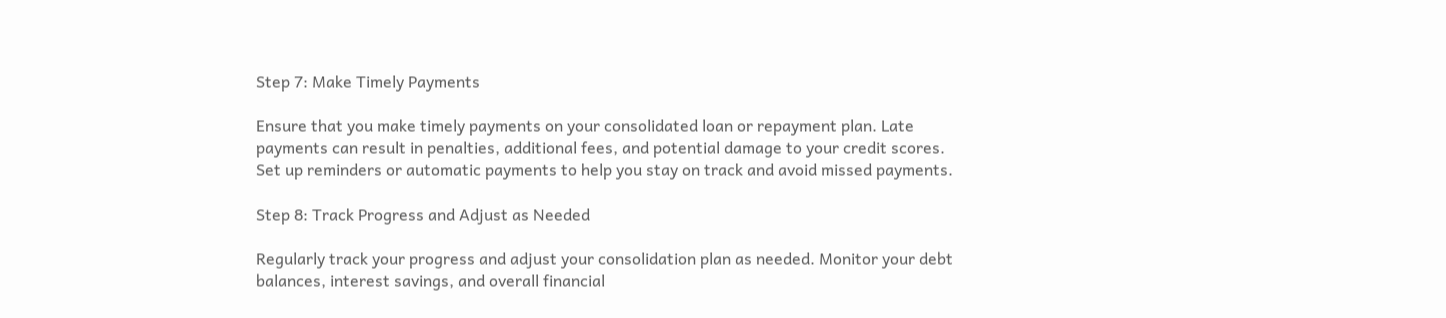Step 7: Make Timely Payments

Ensure that you make timely payments on your consolidated loan or repayment plan. Late payments can result in penalties, additional fees, and potential damage to your credit scores. Set up reminders or automatic payments to help you stay on track and avoid missed payments.

Step 8: Track Progress and Adjust as Needed

Regularly track your progress and adjust your consolidation plan as needed. Monitor your debt balances, interest savings, and overall financial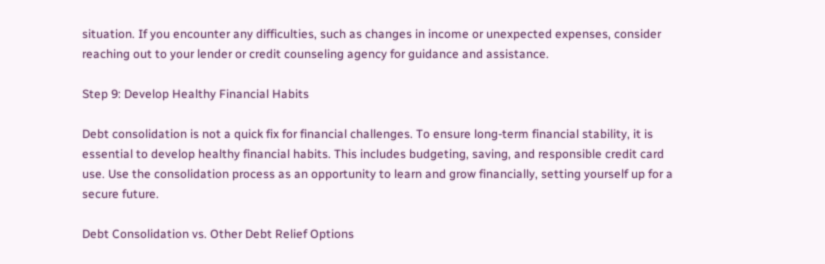situation. If you encounter any difficulties, such as changes in income or unexpected expenses, consider reaching out to your lender or credit counseling agency for guidance and assistance.

Step 9: Develop Healthy Financial Habits

Debt consolidation is not a quick fix for financial challenges. To ensure long-term financial stability, it is essential to develop healthy financial habits. This includes budgeting, saving, and responsible credit card use. Use the consolidation process as an opportunity to learn and grow financially, setting yourself up for a secure future.

Debt Consolidation vs. Other Debt Relief Options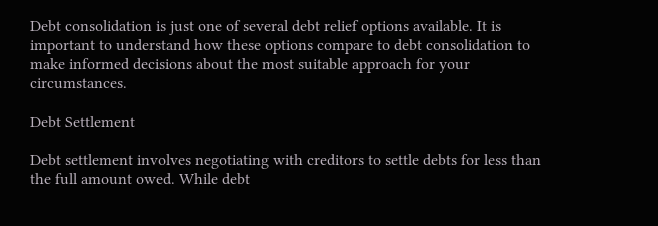Debt consolidation is just one of several debt relief options available. It is important to understand how these options compare to debt consolidation to make informed decisions about the most suitable approach for your circumstances.

Debt Settlement

Debt settlement involves negotiating with creditors to settle debts for less than the full amount owed. While debt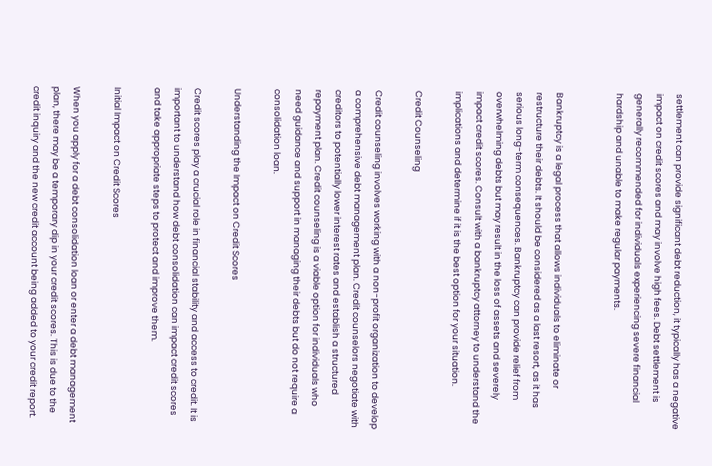settlement can provide significant debt reduction, it typically has a negative impact on credit scores and may involve high fees. Debt settlement is generally recommended for individuals experiencing severe financial hardship and unable to make regular payments.


Bankruptcy is a legal process that allows individuals to eliminate or restructure their debts. It should be considered as a last resort, as it has serious long-term consequences. Bankruptcy can provide relief from overwhelming debts but may result in the loss of assets and severely impact credit scores. Consult with a bankruptcy attorney to understand the implications and determine if it is the best option for your situation.

Credit Counseling

Credit counseling involves working with a non-profit organization to develop a comprehensive debt management plan. Credit counselors negotiate with creditors to potentially lower interest rates and establish a structured repayment plan. Credit counseling is a viable option for individuals who need guidance and support in managing their debts but do not require a consolidation loan.

Understanding the Impact on Credit Scores

Credit scores play a crucial role in financial stability and access to credit. It is important to understand how debt consolidation can impact credit scores and take appropriate steps to protect and improve them.

Initial Impact on Credit Scores

When you apply for a debt consolidation loan or enter a debt management plan, there may be a temporary dip in your credit scores. This is due to the credit inquiry and the new credit account being added to your credit report.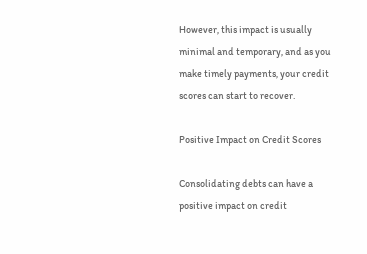However, this impact is usually minimal and temporary, and as you make timely payments, your credit scores can start to recover.

Positive Impact on Credit Scores

Consolidating debts can have a positive impact on credit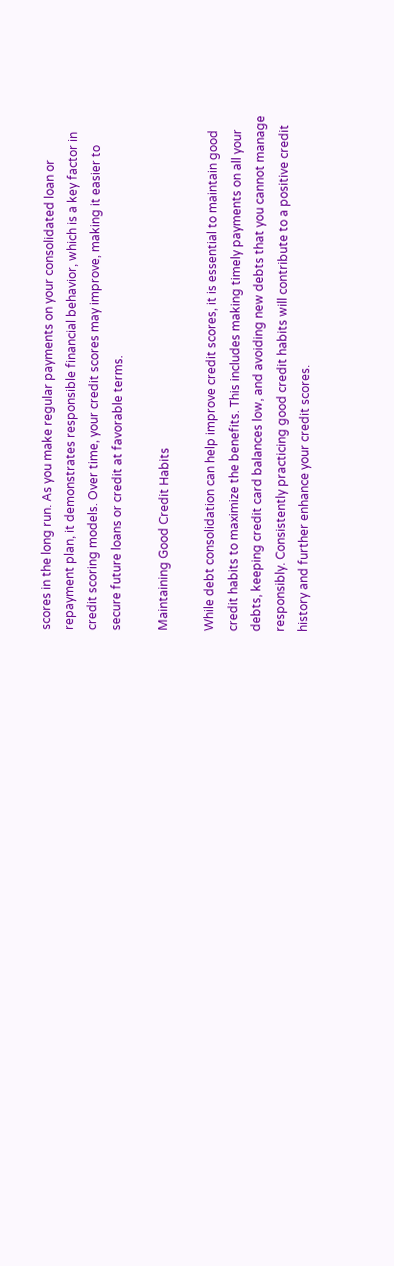scores in the long run. As you make regular payments on your consolidated loan or repayment plan, it demonstrates responsible financial behavior, which is a key factor in credit scoring models. Over time, your credit scores may improve, making it easier to secure future loans or credit at favorable terms.

Maintaining Good Credit Habits

While debt consolidation can help improve credit scores, it is essential to maintain good credit habits to maximize the benefits. This includes making timely payments on all your debts, keeping credit card balances low, and avoiding new debts that you cannot manage responsibly. Consistently practicing good credit habits will contribute to a positive credit history and further enhance your credit scores.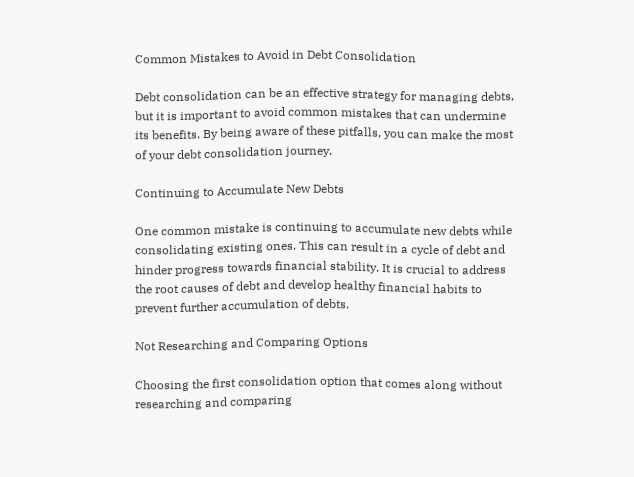Common Mistakes to Avoid in Debt Consolidation

Debt consolidation can be an effective strategy for managing debts, but it is important to avoid common mistakes that can undermine its benefits. By being aware of these pitfalls, you can make the most of your debt consolidation journey.

Continuing to Accumulate New Debts

One common mistake is continuing to accumulate new debts while consolidating existing ones. This can result in a cycle of debt and hinder progress towards financial stability. It is crucial to address the root causes of debt and develop healthy financial habits to prevent further accumulation of debts.

Not Researching and Comparing Options

Choosing the first consolidation option that comes along without researching and comparing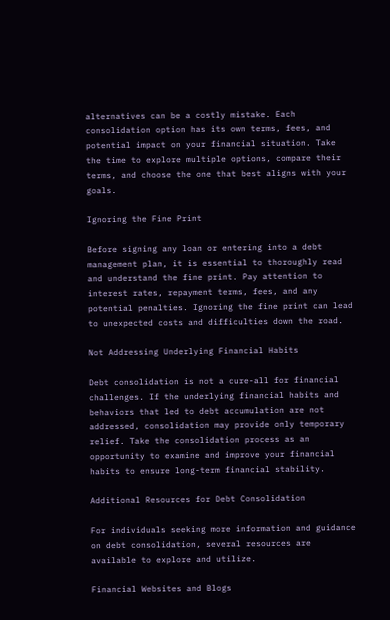alternatives can be a costly mistake. Each consolidation option has its own terms, fees, and potential impact on your financial situation. Take the time to explore multiple options, compare their terms, and choose the one that best aligns with your goals.

Ignoring the Fine Print

Before signing any loan or entering into a debt management plan, it is essential to thoroughly read and understand the fine print. Pay attention to interest rates, repayment terms, fees, and any potential penalties. Ignoring the fine print can lead to unexpected costs and difficulties down the road.

Not Addressing Underlying Financial Habits

Debt consolidation is not a cure-all for financial challenges. If the underlying financial habits and behaviors that led to debt accumulation are not addressed, consolidation may provide only temporary relief. Take the consolidation process as an opportunity to examine and improve your financial habits to ensure long-term financial stability.

Additional Resources for Debt Consolidation

For individuals seeking more information and guidance on debt consolidation, several resources are available to explore and utilize.

Financial Websites and Blogs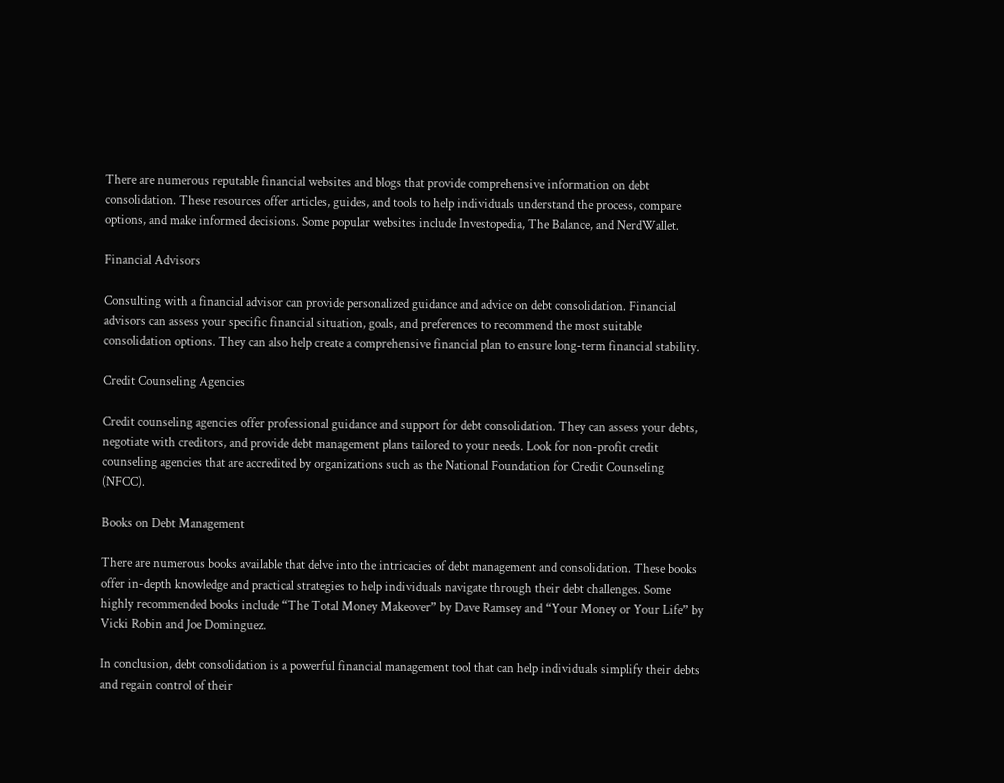There are numerous reputable financial websites and blogs that provide comprehensive information on debt consolidation. These resources offer articles, guides, and tools to help individuals understand the process, compare options, and make informed decisions. Some popular websites include Investopedia, The Balance, and NerdWallet.

Financial Advisors

Consulting with a financial advisor can provide personalized guidance and advice on debt consolidation. Financial advisors can assess your specific financial situation, goals, and preferences to recommend the most suitable consolidation options. They can also help create a comprehensive financial plan to ensure long-term financial stability.

Credit Counseling Agencies

Credit counseling agencies offer professional guidance and support for debt consolidation. They can assess your debts, negotiate with creditors, and provide debt management plans tailored to your needs. Look for non-profit credit counseling agencies that are accredited by organizations such as the National Foundation for Credit Counseling (NFCC).

Books on Debt Management

There are numerous books available that delve into the intricacies of debt management and consolidation. These books offer in-depth knowledge and practical strategies to help individuals navigate through their debt challenges. Some highly recommended books include “The Total Money Makeover” by Dave Ramsey and “Your Money or Your Life” by Vicki Robin and Joe Dominguez.

In conclusion, debt consolidation is a powerful financial management tool that can help individuals simplify their debts and regain control of their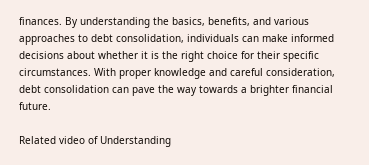finances. By understanding the basics, benefits, and various approaches to debt consolidation, individuals can make informed decisions about whether it is the right choice for their specific circumstances. With proper knowledge and careful consideration, debt consolidation can pave the way towards a brighter financial future.

Related video of Understanding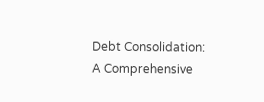Debt Consolidation: A Comprehensive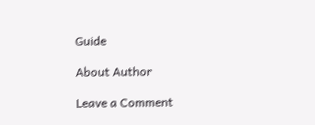Guide

About Author

Leave a Comment